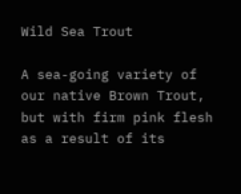Wild Sea Trout

A sea-going variety of our native Brown Trout, but with firm pink flesh as a result of its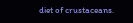diet of crustaceans.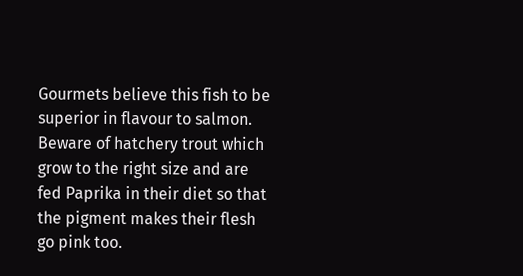Gourmets believe this fish to be superior in flavour to salmon. Beware of hatchery trout which grow to the right size and are fed Paprika in their diet so that the pigment makes their flesh go pink too.